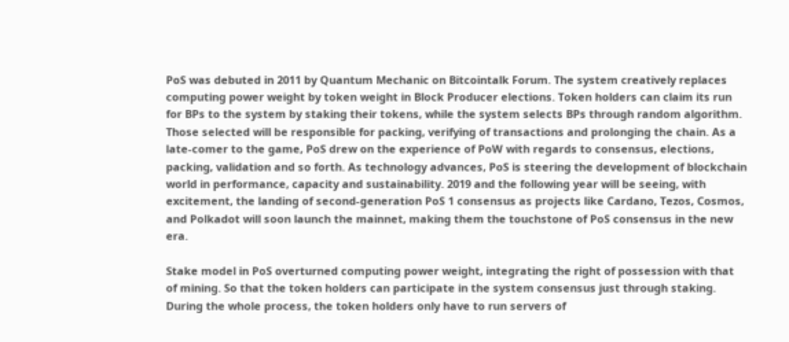PoS was debuted in 2011 by Quantum Mechanic on Bitcointalk Forum. The system creatively replaces computing power weight by token weight in Block Producer elections. Token holders can claim its run for BPs to the system by staking their tokens, while the system selects BPs through random algorithm. Those selected will be responsible for packing, verifying of transactions and prolonging the chain. As a late-comer to the game, PoS drew on the experience of PoW with regards to consensus, elections, packing, validation and so forth. As technology advances, PoS is steering the development of blockchain world in performance, capacity and sustainability. 2019 and the following year will be seeing, with excitement, the landing of second-generation PoS 1 consensus as projects like Cardano, Tezos, Cosmos, and Polkadot will soon launch the mainnet, making them the touchstone of PoS consensus in the new era.

Stake model in PoS overturned computing power weight, integrating the right of possession with that of mining. So that the token holders can participate in the system consensus just through staking. During the whole process, the token holders only have to run servers of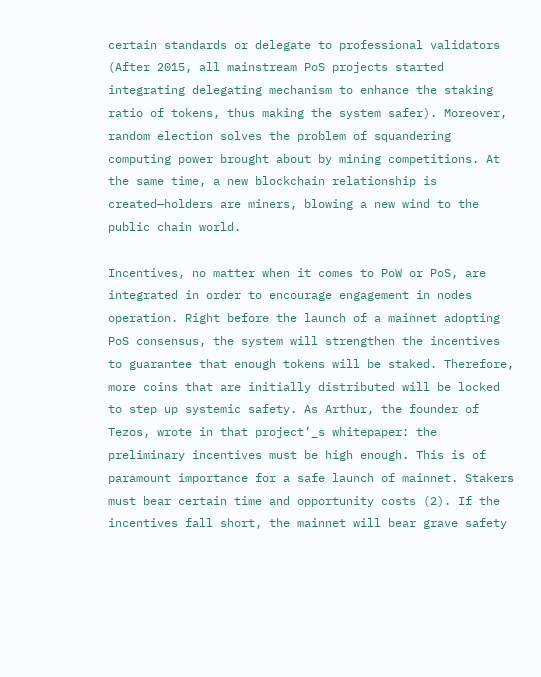certain standards or delegate to professional validators (After 2015, all mainstream PoS projects started integrating delegating mechanism to enhance the staking ratio of tokens, thus making the system safer). Moreover, random election solves the problem of squandering computing power brought about by mining competitions. At the same time, a new blockchain relationship is created—holders are miners, blowing a new wind to the public chain world.

Incentives, no matter when it comes to PoW or PoS, are integrated in order to encourage engagement in nodes operation. Right before the launch of a mainnet adopting PoS consensus, the system will strengthen the incentives to guarantee that enough tokens will be staked. Therefore, more coins that are initially distributed will be locked to step up systemic safety. As Arthur, the founder of Tezos, wrote in that project’_s whitepaper: the preliminary incentives must be high enough. This is of paramount importance for a safe launch of mainnet. Stakers must bear certain time and opportunity costs (2). If the incentives fall short, the mainnet will bear grave safety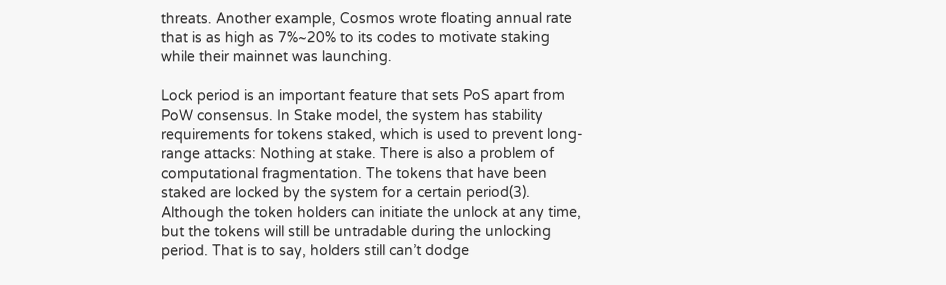threats. Another example, Cosmos wrote floating annual rate that is as high as 7%~20% to its codes to motivate staking while their mainnet was launching.

Lock period is an important feature that sets PoS apart from PoW consensus. In Stake model, the system has stability requirements for tokens staked, which is used to prevent long-range attacks: Nothing at stake. There is also a problem of computational fragmentation. The tokens that have been staked are locked by the system for a certain period(3). Although the token holders can initiate the unlock at any time, but the tokens will still be untradable during the unlocking period. That is to say, holders still can’t dodge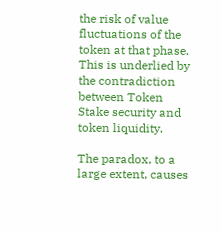the risk of value fluctuations of the token at that phase. This is underlied by the contradiction between Token Stake security and token liquidity.

The paradox, to a large extent, causes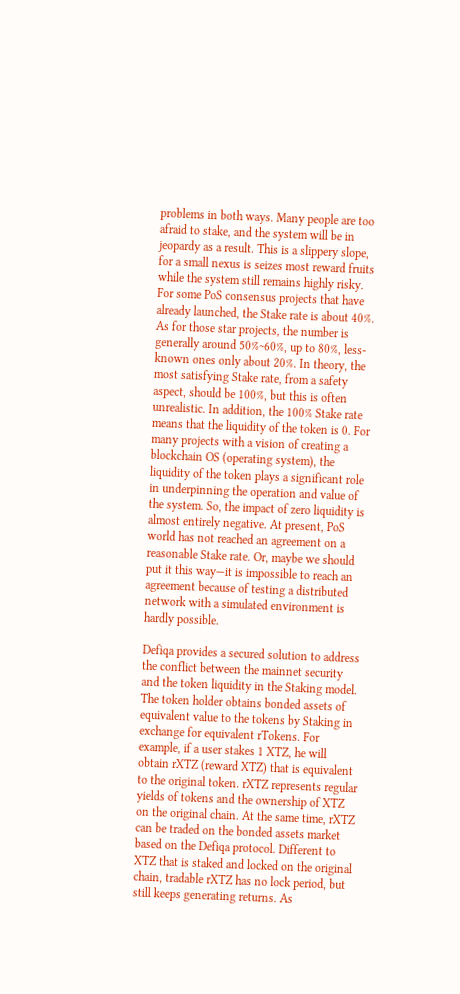problems in both ways. Many people are too afraid to stake, and the system will be in jeopardy as a result. This is a slippery slope, for a small nexus is seizes most reward fruits while the system still remains highly risky. For some PoS consensus projects that have already launched, the Stake rate is about 40%. As for those star projects, the number is generally around 50%~60%, up to 80%, less-known ones only about 20%. In theory, the most satisfying Stake rate, from a safety aspect, should be 100%, but this is often unrealistic. In addition, the 100% Stake rate means that the liquidity of the token is 0. For many projects with a vision of creating a blockchain OS (operating system), the liquidity of the token plays a significant role in underpinning the operation and value of the system. So, the impact of zero liquidity is almost entirely negative. At present, PoS world has not reached an agreement on a reasonable Stake rate. Or, maybe we should put it this way—it is impossible to reach an agreement because of testing a distributed network with a simulated environment is hardly possible.

Defiqa provides a secured solution to address the conflict between the mainnet security and the token liquidity in the Staking model. The token holder obtains bonded assets of equivalent value to the tokens by Staking in exchange for equivalent rTokens. For example, if a user stakes 1 XTZ, he will obtain rXTZ (reward XTZ) that is equivalent to the original token. rXTZ represents regular yields of tokens and the ownership of XTZ on the original chain. At the same time, rXTZ can be traded on the bonded assets market based on the Defiqa protocol. Different to XTZ that is staked and locked on the original chain, tradable rXTZ has no lock period, but still keeps generating returns. As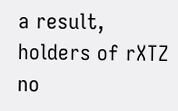a result, holders of rXTZ no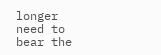longer need to bear the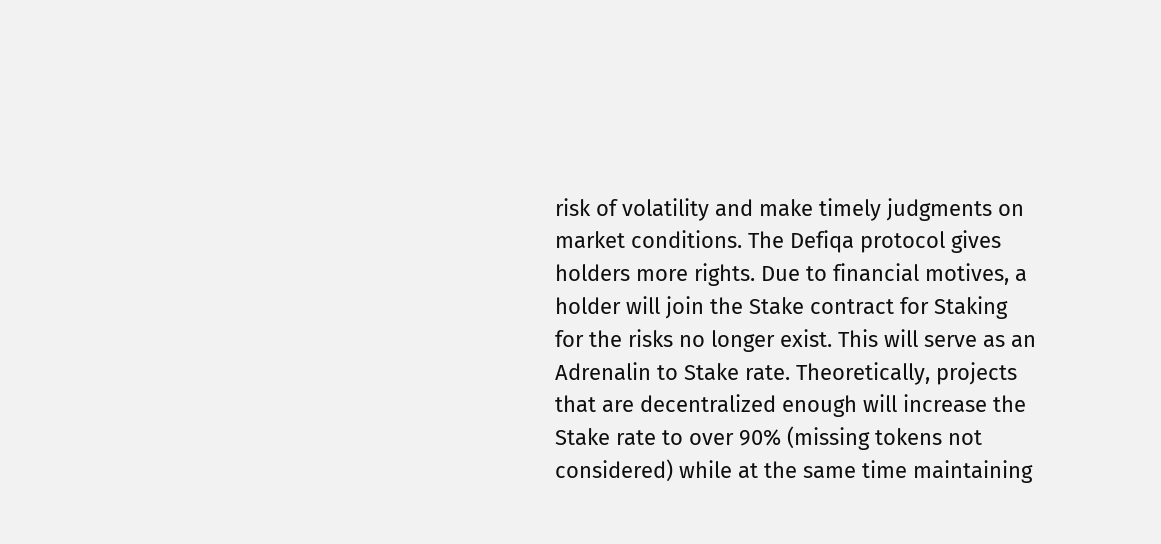risk of volatility and make timely judgments on market conditions. The Defiqa protocol gives holders more rights. Due to financial motives, a holder will join the Stake contract for Staking for the risks no longer exist. This will serve as an Adrenalin to Stake rate. Theoretically, projects that are decentralized enough will increase the Stake rate to over 90% (missing tokens not considered) while at the same time maintaining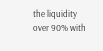the liquidity over 90% with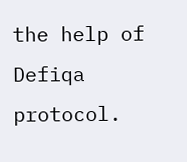the help of Defiqa protocol.